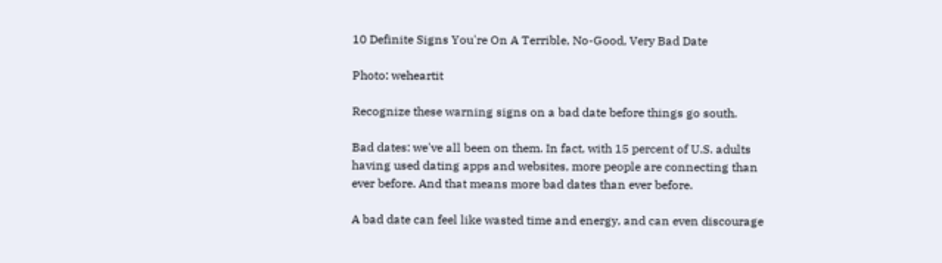10 Definite Signs You're On A Terrible, No-Good, Very Bad Date

Photo: weheartit

Recognize these warning signs on a bad date before things go south.

Bad dates: we've all been on them. In fact, with 15 percent of U.S. adults having used dating apps and websites, more people are connecting than ever before. And that means more bad dates than ever before.

A bad date can feel like wasted time and energy, and can even discourage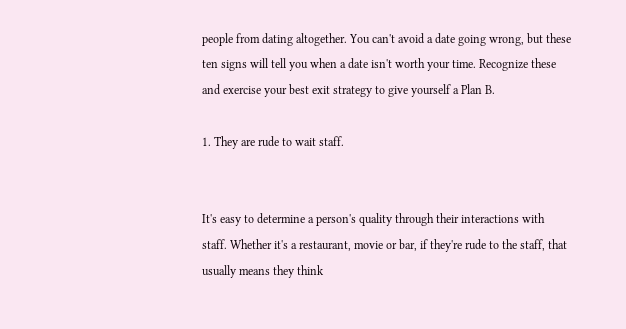people from dating altogether. You can't avoid a date going wrong, but these ten signs will tell you when a date isn't worth your time. Recognize these and exercise your best exit strategy to give yourself a Plan B.

1. They are rude to wait staff.


It's easy to determine a person's quality through their interactions with staff. Whether it's a restaurant, movie or bar, if they're rude to the staff, that usually means they think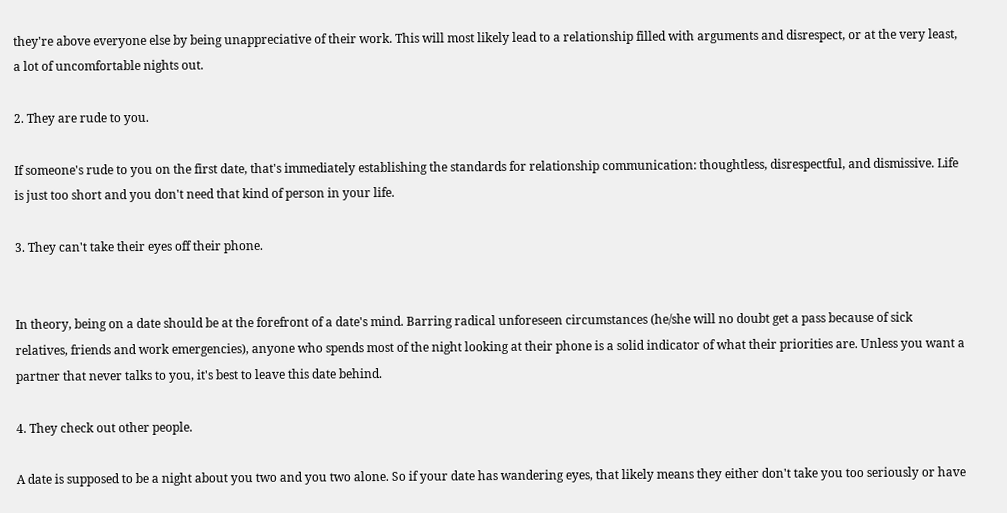they're above everyone else by being unappreciative of their work. This will most likely lead to a relationship filled with arguments and disrespect, or at the very least, a lot of uncomfortable nights out.

2. They are rude to you.

If someone's rude to you on the first date, that's immediately establishing the standards for relationship communication: thoughtless, disrespectful, and dismissive. Life is just too short and you don't need that kind of person in your life.

3. They can't take their eyes off their phone.


In theory, being on a date should be at the forefront of a date's mind. Barring radical unforeseen circumstances (he/she will no doubt get a pass because of sick relatives, friends and work emergencies), anyone who spends most of the night looking at their phone is a solid indicator of what their priorities are. Unless you want a partner that never talks to you, it's best to leave this date behind.

4. They check out other people.

A date is supposed to be a night about you two and you two alone. So if your date has wandering eyes, that likely means they either don't take you too seriously or have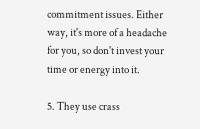commitment issues. Either way, it's more of a headache for you, so don't invest your time or energy into it.

5. They use crass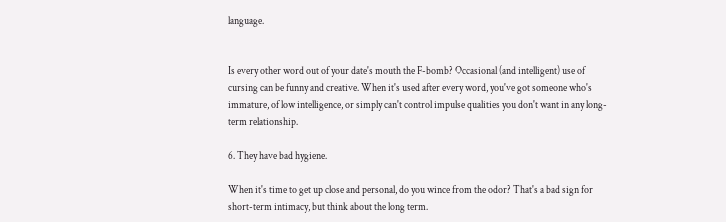language.


Is every other word out of your date's mouth the F-bomb? Occasional (and intelligent) use of cursing can be funny and creative. When it's used after every word, you've got someone who's immature, of low intelligence, or simply can't control impulse qualities you don't want in any long-term relationship.

6. They have bad hygiene.

When it's time to get up close and personal, do you wince from the odor? That's a bad sign for short-term intimacy, but think about the long term.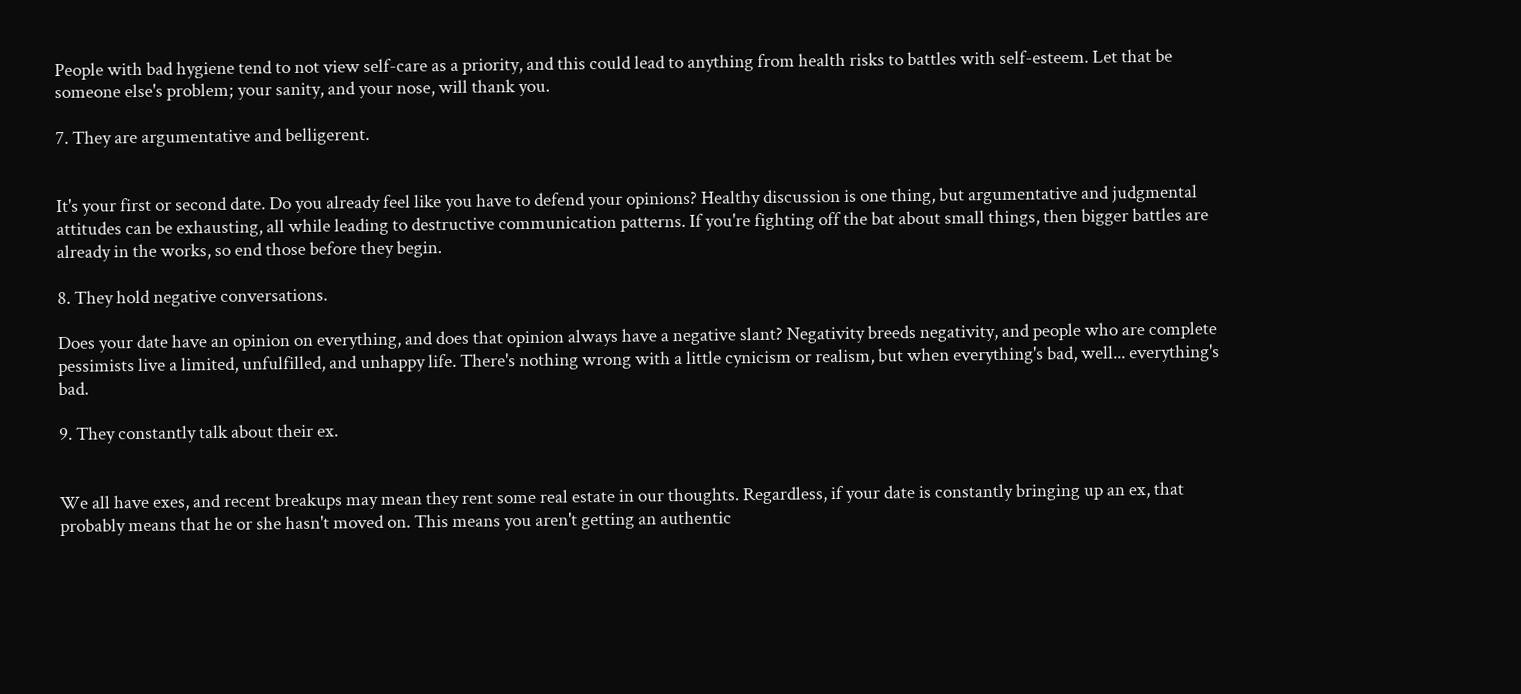People with bad hygiene tend to not view self-care as a priority, and this could lead to anything from health risks to battles with self-esteem. Let that be someone else's problem; your sanity, and your nose, will thank you.

7. They are argumentative and belligerent.


It's your first or second date. Do you already feel like you have to defend your opinions? Healthy discussion is one thing, but argumentative and judgmental attitudes can be exhausting, all while leading to destructive communication patterns. If you're fighting off the bat about small things, then bigger battles are already in the works, so end those before they begin.

8. They hold negative conversations.

Does your date have an opinion on everything, and does that opinion always have a negative slant? Negativity breeds negativity, and people who are complete pessimists live a limited, unfulfilled, and unhappy life. There's nothing wrong with a little cynicism or realism, but when everything's bad, well... everything's bad.

9. They constantly talk about their ex.


We all have exes, and recent breakups may mean they rent some real estate in our thoughts. Regardless, if your date is constantly bringing up an ex, that probably means that he or she hasn't moved on. This means you aren't getting an authentic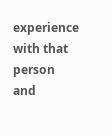experience with that person and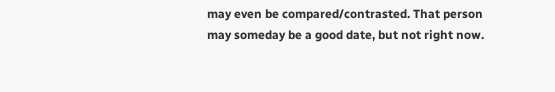may even be compared/contrasted. That person may someday be a good date, but not right now.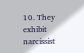10. They exhibit narcissist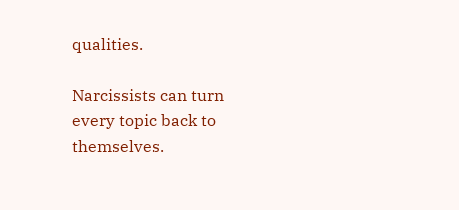qualities.

Narcissists can turn every topic back to themselves.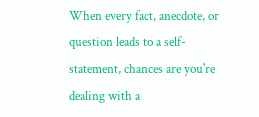When every fact, anecdote, or question leads to a self-statement, chances are you're dealing with a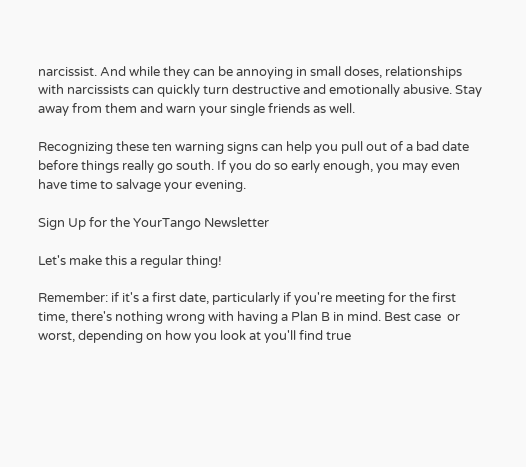narcissist. And while they can be annoying in small doses, relationships with narcissists can quickly turn destructive and emotionally abusive. Stay away from them and warn your single friends as well.

Recognizing these ten warning signs can help you pull out of a bad date before things really go south. If you do so early enough, you may even have time to salvage your evening.

Sign Up for the YourTango Newsletter

Let's make this a regular thing!

Remember: if it's a first date, particularly if you're meeting for the first time, there's nothing wrong with having a Plan B in mind. Best case  or worst, depending on how you look at you'll find true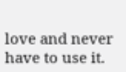love and never have to use it.